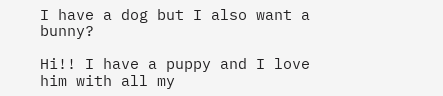I have a dog but I also want a bunny?

Hi!! I have a puppy and I love him with all my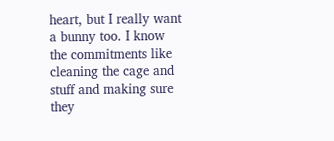heart, but I really want a bunny too. I know the commitments like cleaning the cage and stuff and making sure they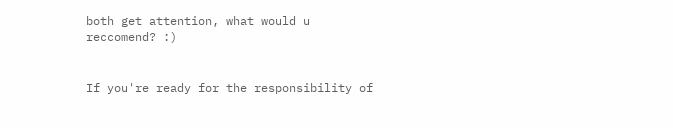both get attention, what would u reccomend? :)


If you're ready for the responsibility of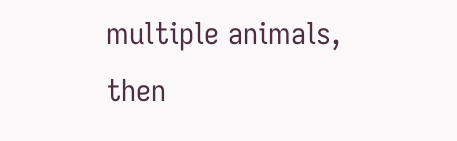multiple animals, then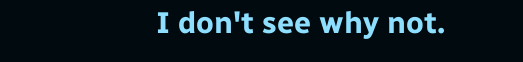I don't see why not.